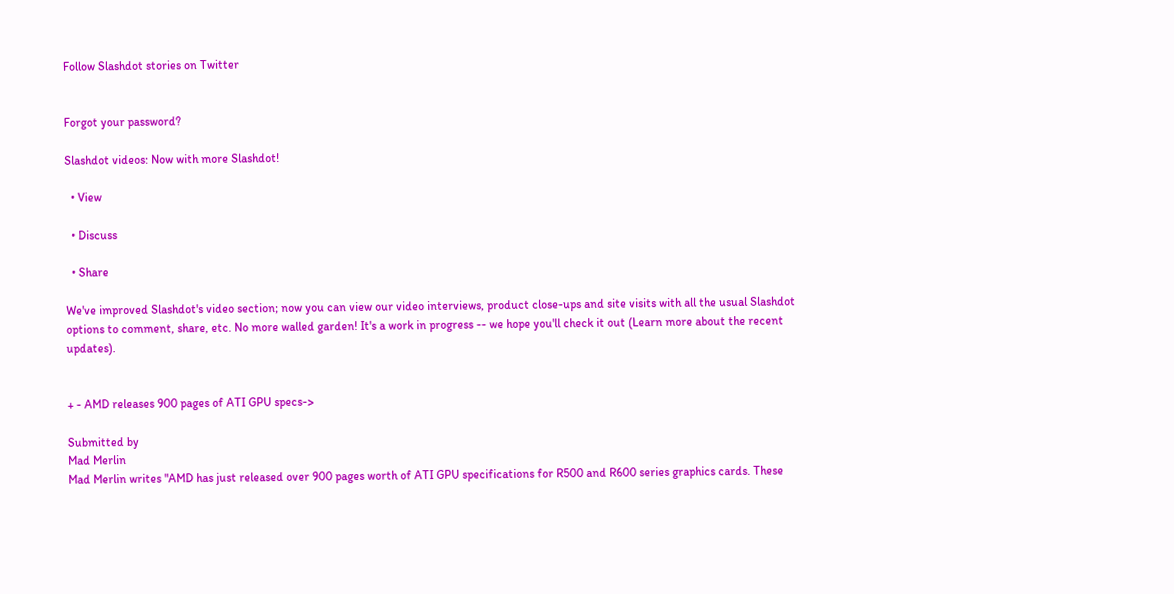Follow Slashdot stories on Twitter


Forgot your password?

Slashdot videos: Now with more Slashdot!

  • View

  • Discuss

  • Share

We've improved Slashdot's video section; now you can view our video interviews, product close-ups and site visits with all the usual Slashdot options to comment, share, etc. No more walled garden! It's a work in progress -- we hope you'll check it out (Learn more about the recent updates).


+ - AMD releases 900 pages of ATI GPU specs->

Submitted by
Mad Merlin
Mad Merlin writes "AMD has just released over 900 pages worth of ATI GPU specifications for R500 and R600 series graphics cards. These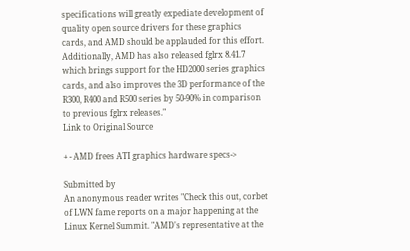specifications will greatly expediate development of quality open source drivers for these graphics cards, and AMD should be applauded for this effort. Additionally, AMD has also released fglrx 8.41.7 which brings support for the HD2000 series graphics cards, and also improves the 3D performance of the R300, R400 and R500 series by 50-90% in comparison to previous fglrx releases."
Link to Original Source

+ - AMD frees ATI graphics hardware specs->

Submitted by
An anonymous reader writes "Check this out, corbet of LWN fame reports on a major happening at the Linux Kernel Summit. "AMD's representative at the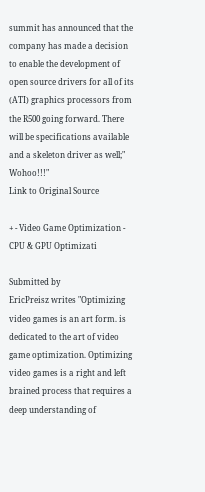summit has announced that the company has made a decision to enable the development of open source drivers for all of its (ATI) graphics processors from the R500 going forward. There will be specifications available and a skeleton driver as well;" Wohoo!!!"
Link to Original Source

+ - Video Game Optimization - CPU & GPU Optimizati

Submitted by
EricPreisz writes "Optimizing video games is an art form. is dedicated to the art of video game optimization. Optimizing video games is a right and left brained process that requires a deep understanding of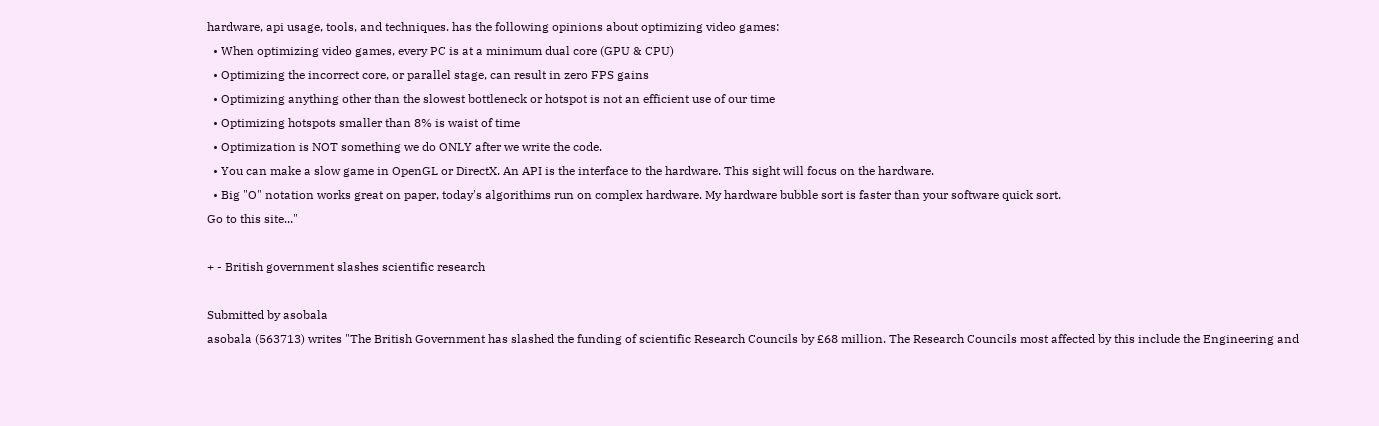hardware, api usage, tools, and techniques. has the following opinions about optimizing video games:
  • When optimizing video games, every PC is at a minimum dual core (GPU & CPU)
  • Optimizing the incorrect core, or parallel stage, can result in zero FPS gains
  • Optimizing anything other than the slowest bottleneck or hotspot is not an efficient use of our time
  • Optimizing hotspots smaller than 8% is waist of time
  • Optimization is NOT something we do ONLY after we write the code.
  • You can make a slow game in OpenGL or DirectX. An API is the interface to the hardware. This sight will focus on the hardware.
  • Big "O" notation works great on paper, today's algorithims run on complex hardware. My hardware bubble sort is faster than your software quick sort.
Go to this site..."

+ - British government slashes scientific research

Submitted by asobala
asobala (563713) writes "The British Government has slashed the funding of scientific Research Councils by £68 million. The Research Councils most affected by this include the Engineering and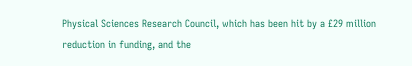Physical Sciences Research Council, which has been hit by a £29 million reduction in funding, and the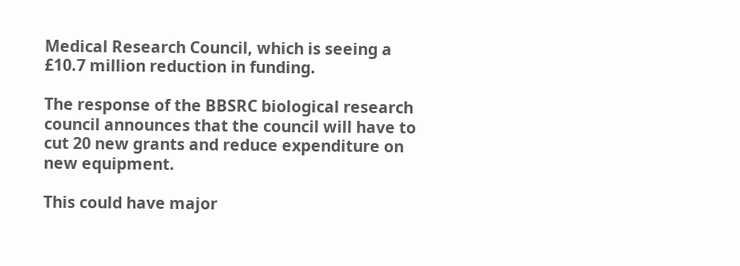Medical Research Council, which is seeing a £10.7 million reduction in funding.

The response of the BBSRC biological research council announces that the council will have to cut 20 new grants and reduce expenditure on new equipment.

This could have major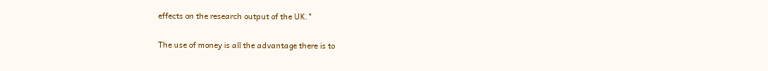effects on the research output of the UK."

The use of money is all the advantage there is to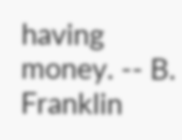having money. -- B. Franklin